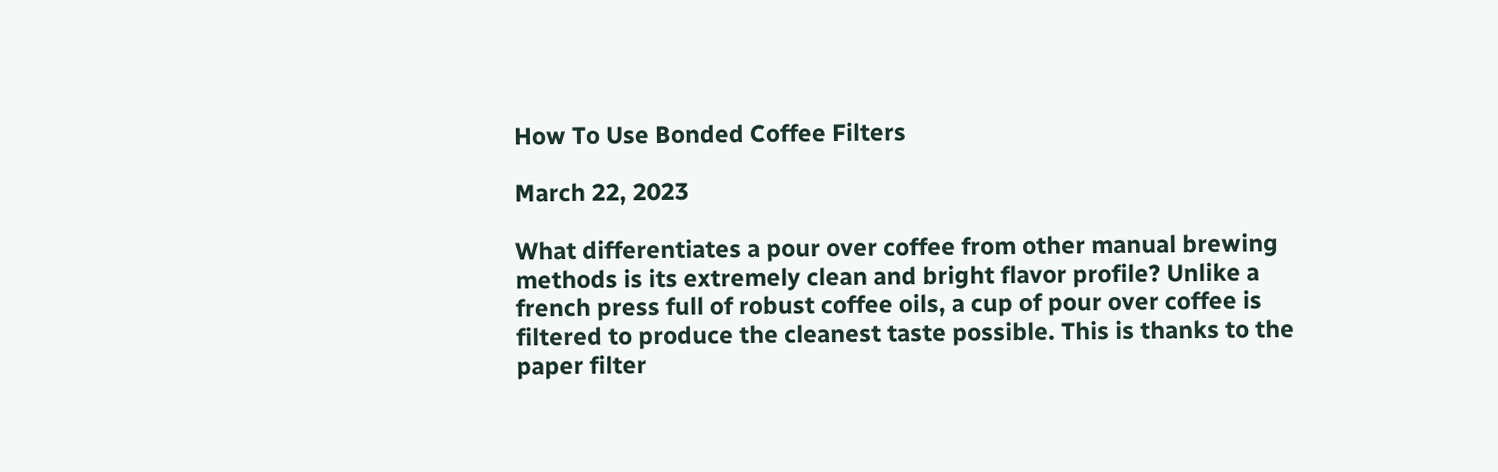How To Use Bonded Coffee Filters

March 22, 2023

What differentiates a pour over coffee from other manual brewing methods is its extremely clean and bright flavor profile? Unlike a french press full of robust coffee oils, a cup of pour over coffee is filtered to produce the cleanest taste possible. This is thanks to the paper filter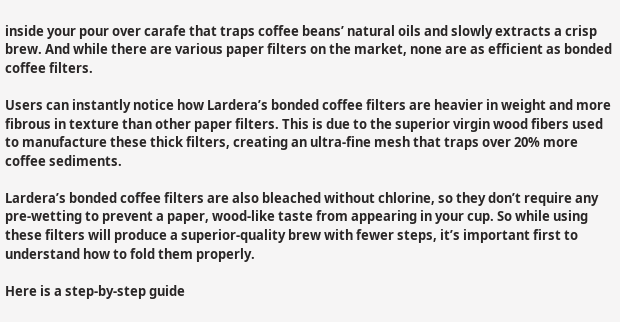inside your pour over carafe that traps coffee beans’ natural oils and slowly extracts a crisp brew. And while there are various paper filters on the market, none are as efficient as bonded coffee filters.

Users can instantly notice how Lardera’s bonded coffee filters are heavier in weight and more fibrous in texture than other paper filters. This is due to the superior virgin wood fibers used to manufacture these thick filters, creating an ultra-fine mesh that traps over 20% more coffee sediments.

Lardera’s bonded coffee filters are also bleached without chlorine, so they don’t require any pre-wetting to prevent a paper, wood-like taste from appearing in your cup. So while using these filters will produce a superior-quality brew with fewer steps, it’s important first to understand how to fold them properly.

Here is a step-by-step guide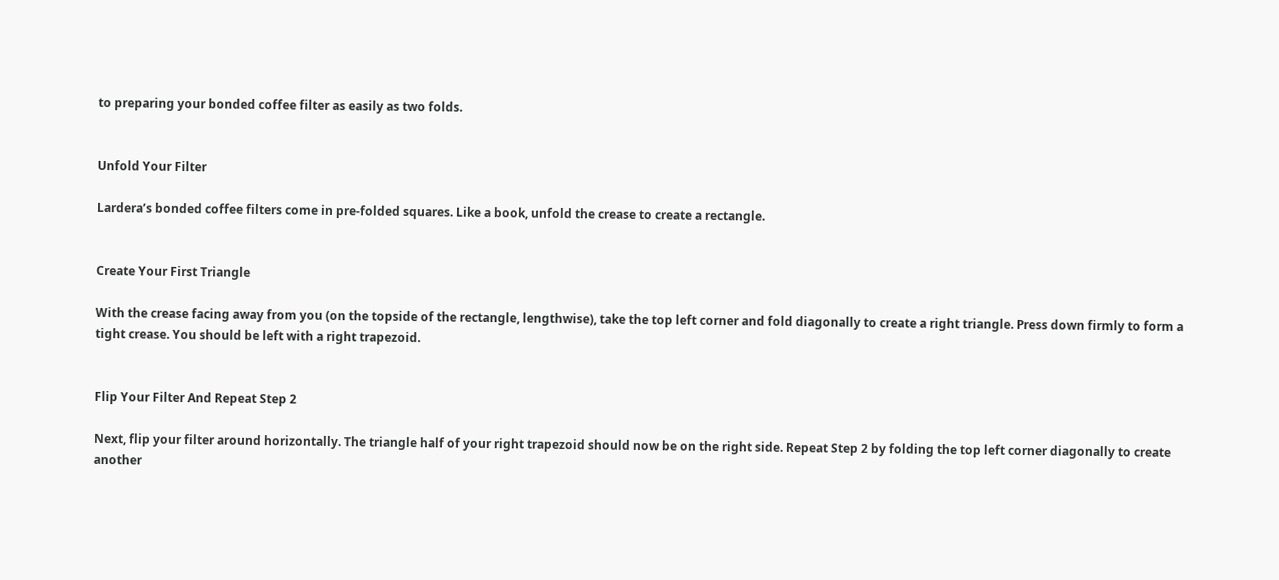to preparing your bonded coffee filter as easily as two folds.


Unfold Your Filter

Lardera’s bonded coffee filters come in pre-folded squares. Like a book, unfold the crease to create a rectangle.


Create Your First Triangle

With the crease facing away from you (on the topside of the rectangle, lengthwise), take the top left corner and fold diagonally to create a right triangle. Press down firmly to form a tight crease. You should be left with a right trapezoid.


Flip Your Filter And Repeat Step 2

Next, flip your filter around horizontally. The triangle half of your right trapezoid should now be on the right side. Repeat Step 2 by folding the top left corner diagonally to create another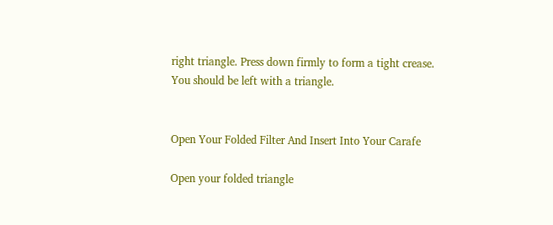right triangle. Press down firmly to form a tight crease. You should be left with a triangle.


Open Your Folded Filter And Insert Into Your Carafe

Open your folded triangle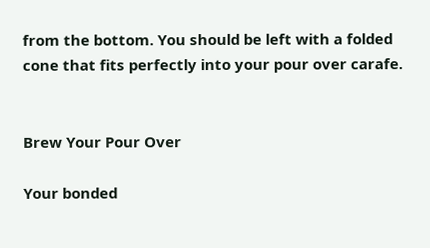from the bottom. You should be left with a folded cone that fits perfectly into your pour over carafe.


Brew Your Pour Over

Your bonded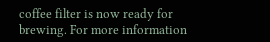coffee filter is now ready for brewing. For more information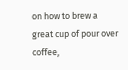on how to brew a great cup of pour over coffee,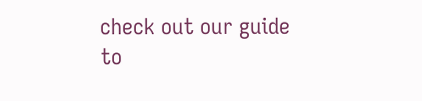check out our guide to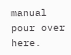manual pour over here.